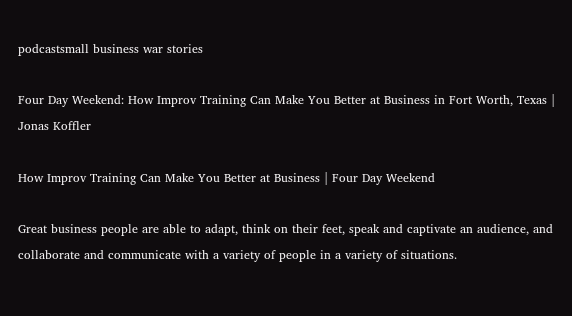podcastsmall business war stories

Four Day Weekend: How Improv Training Can Make You Better at Business in Fort Worth, Texas | Jonas Koffler

How Improv Training Can Make You Better at Business | Four Day Weekend

Great business people are able to adapt, think on their feet, speak and captivate an audience, and collaborate and communicate with a variety of people in a variety of situations.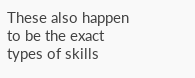These also happen to be the exact types of skills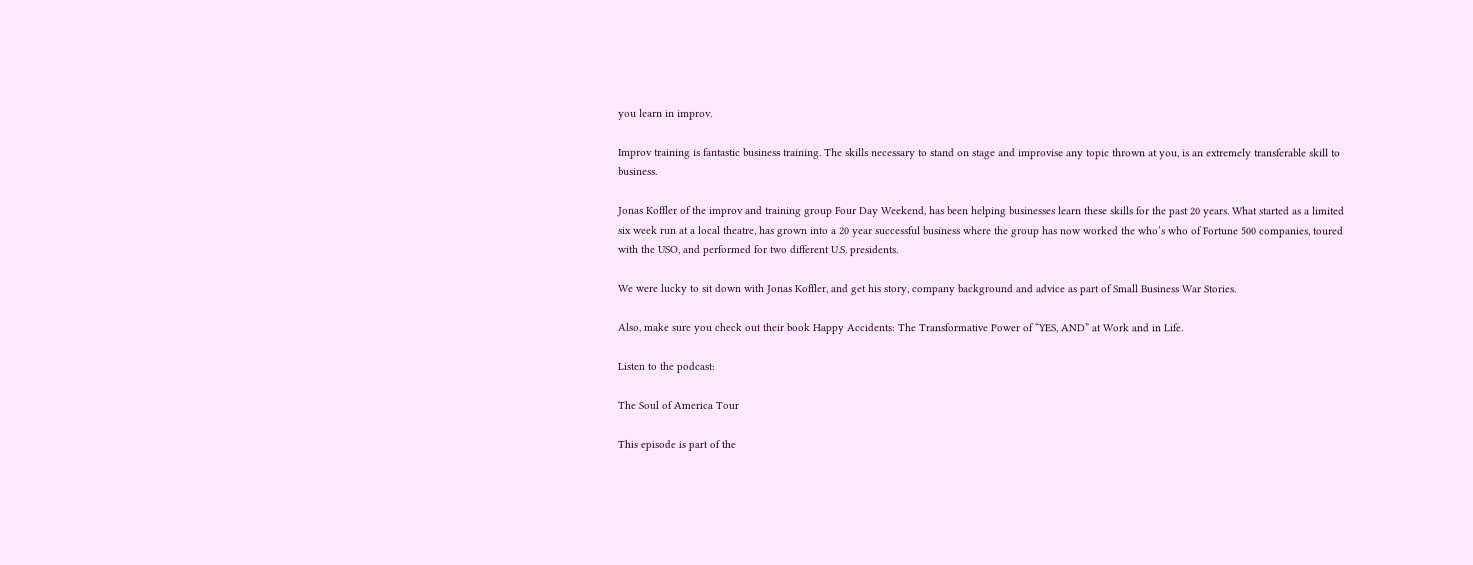you learn in improv.

Improv training is fantastic business training. The skills necessary to stand on stage and improvise any topic thrown at you, is an extremely transferable skill to business.

Jonas Koffler of the improv and training group Four Day Weekend, has been helping businesses learn these skills for the past 20 years. What started as a limited six week run at a local theatre, has grown into a 20 year successful business where the group has now worked the who’s who of Fortune 500 companies, toured with the USO, and performed for two different U.S. presidents.

We were lucky to sit down with Jonas Koffler, and get his story, company background and advice as part of Small Business War Stories.

Also, make sure you check out their book Happy Accidents: The Transformative Power of “YES, AND” at Work and in Life.

Listen to the podcast:

The Soul of America Tour

This episode is part of the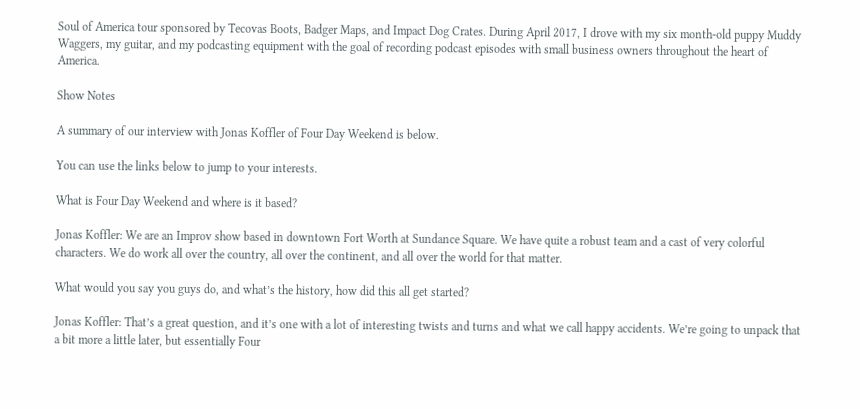Soul of America tour sponsored by Tecovas Boots, Badger Maps, and Impact Dog Crates. During April 2017, I drove with my six month-old puppy Muddy Waggers, my guitar, and my podcasting equipment with the goal of recording podcast episodes with small business owners throughout the heart of America.

Show Notes

A summary of our interview with Jonas Koffler of Four Day Weekend is below.

You can use the links below to jump to your interests.

What is Four Day Weekend and where is it based?

Jonas Koffler: We are an Improv show based in downtown Fort Worth at Sundance Square. We have quite a robust team and a cast of very colorful characters. We do work all over the country, all over the continent, and all over the world for that matter.

What would you say you guys do, and what’s the history, how did this all get started?

Jonas Koffler: That’s a great question, and it’s one with a lot of interesting twists and turns and what we call happy accidents. We’re going to unpack that a bit more a little later, but essentially Four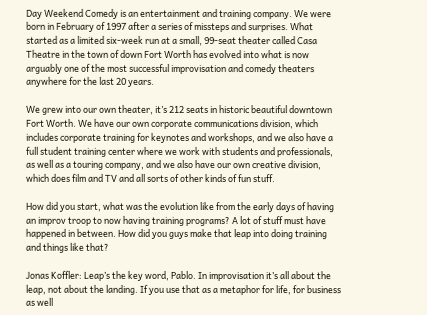Day Weekend Comedy is an entertainment and training company. We were born in February of 1997 after a series of missteps and surprises. What started as a limited six-week run at a small, 99-seat theater called Casa Theatre in the town of down Fort Worth has evolved into what is now arguably one of the most successful improvisation and comedy theaters anywhere for the last 20 years.

We grew into our own theater, it’s 212 seats in historic beautiful downtown Fort Worth. We have our own corporate communications division, which includes corporate training for keynotes and workshops, and we also have a full student training center where we work with students and professionals, as well as a touring company, and we also have our own creative division, which does film and TV and all sorts of other kinds of fun stuff.

How did you start, what was the evolution like from the early days of having an improv troop to now having training programs? A lot of stuff must have happened in between. How did you guys make that leap into doing training and things like that?

Jonas Koffler: Leap’s the key word, Pablo. In improvisation it’s all about the leap, not about the landing. If you use that as a metaphor for life, for business as well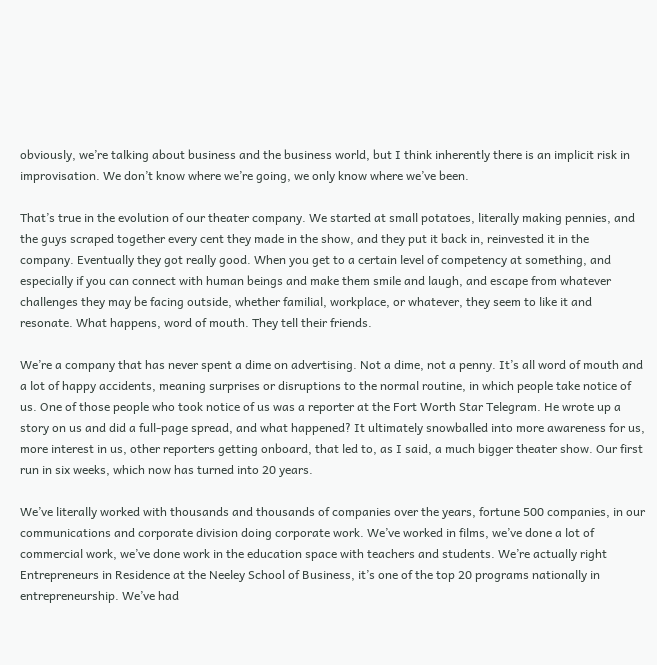obviously, we’re talking about business and the business world, but I think inherently there is an implicit risk in improvisation. We don’t know where we’re going, we only know where we’ve been.

That’s true in the evolution of our theater company. We started at small potatoes, literally making pennies, and the guys scraped together every cent they made in the show, and they put it back in, reinvested it in the company. Eventually they got really good. When you get to a certain level of competency at something, and especially if you can connect with human beings and make them smile and laugh, and escape from whatever challenges they may be facing outside, whether familial, workplace, or whatever, they seem to like it and resonate. What happens, word of mouth. They tell their friends.

We’re a company that has never spent a dime on advertising. Not a dime, not a penny. It’s all word of mouth and a lot of happy accidents, meaning surprises or disruptions to the normal routine, in which people take notice of us. One of those people who took notice of us was a reporter at the Fort Worth Star Telegram. He wrote up a story on us and did a full-page spread, and what happened? It ultimately snowballed into more awareness for us, more interest in us, other reporters getting onboard, that led to, as I said, a much bigger theater show. Our first run in six weeks, which now has turned into 20 years.

We’ve literally worked with thousands and thousands of companies over the years, fortune 500 companies, in our communications and corporate division doing corporate work. We’ve worked in films, we’ve done a lot of commercial work, we’ve done work in the education space with teachers and students. We’re actually right Entrepreneurs in Residence at the Neeley School of Business, it’s one of the top 20 programs nationally in entrepreneurship. We’ve had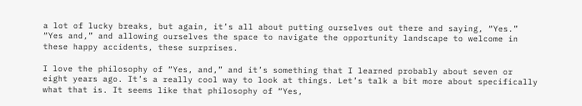a lot of lucky breaks, but again, it’s all about putting ourselves out there and saying, “Yes.” “Yes and,” and allowing ourselves the space to navigate the opportunity landscape to welcome in these happy accidents, these surprises.

I love the philosophy of “Yes, and,” and it’s something that I learned probably about seven or eight years ago. It’s a really cool way to look at things. Let’s talk a bit more about specifically what that is. It seems like that philosophy of “Yes,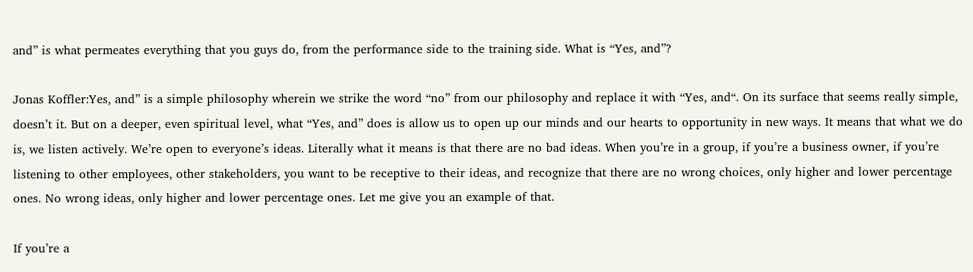and” is what permeates everything that you guys do, from the performance side to the training side. What is “Yes, and”?

Jonas Koffler:Yes, and” is a simple philosophy wherein we strike the word “no” from our philosophy and replace it with “Yes, and“. On its surface that seems really simple, doesn’t it. But on a deeper, even spiritual level, what “Yes, and” does is allow us to open up our minds and our hearts to opportunity in new ways. It means that what we do is, we listen actively. We’re open to everyone’s ideas. Literally what it means is that there are no bad ideas. When you’re in a group, if you’re a business owner, if you’re listening to other employees, other stakeholders, you want to be receptive to their ideas, and recognize that there are no wrong choices, only higher and lower percentage ones. No wrong ideas, only higher and lower percentage ones. Let me give you an example of that.

If you’re a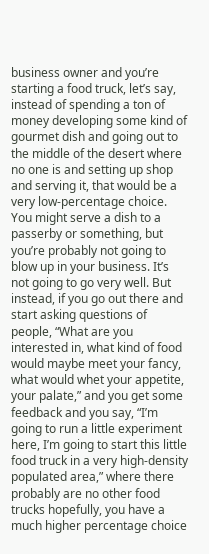business owner and you’re starting a food truck, let’s say, instead of spending a ton of money developing some kind of gourmet dish and going out to the middle of the desert where no one is and setting up shop and serving it, that would be a very low-percentage choice. You might serve a dish to a passerby or something, but you’re probably not going to blow up in your business. It’s not going to go very well. But instead, if you go out there and start asking questions of people, “What are you interested in, what kind of food would maybe meet your fancy, what would whet your appetite, your palate,” and you get some feedback and you say, “I’m going to run a little experiment here, I’m going to start this little food truck in a very high-density populated area,” where there probably are no other food trucks hopefully, you have a much higher percentage choice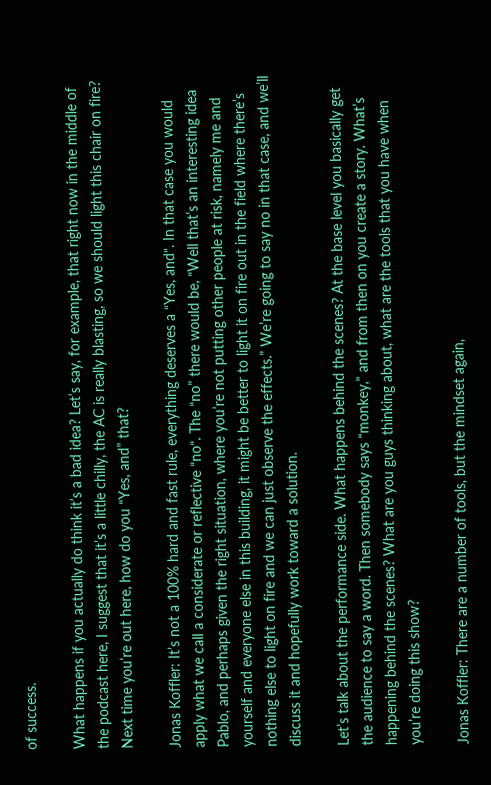of success.

What happens if you actually do think it’s a bad idea? Let’s say, for example, that right now in the middle of the podcast here, I suggest that it’s a little chilly, the AC is really blasting, so we should light this chair on fire? Next time you’re out here, how do you “Yes, and” that?

Jonas Koffler: It’s not a 100% hard and fast rule, everything deserves a “Yes, and“. In that case you would apply what we call a considerate or reflective “no“. The “no” there would be, “Well that’s an interesting idea Pablo, and perhaps given the right situation, where you’re not putting other people at risk, namely me and yourself and everyone else in this building, it might be better to light it on fire out in the field where there’s nothing else to light on fire and we can just observe the effects.” We’re going to say no in that case, and we’ll discuss it and hopefully work toward a solution.

Let’s talk about the performance side. What happens behind the scenes? At the base level you basically get the audience to say a word. Then somebody says “monkey,” and from then on you create a story. What’s happening behind the scenes? What are you guys thinking about, what are the tools that you have when you’re doing this show?

Jonas Koffler: There are a number of tools, but the mindset again,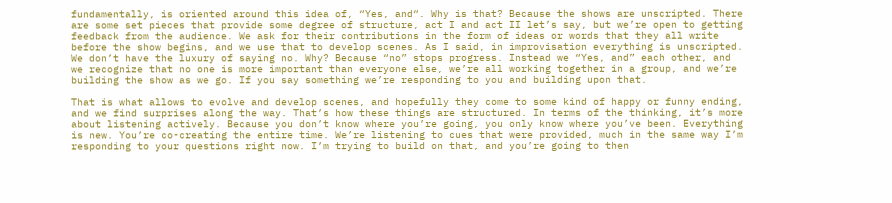fundamentally, is oriented around this idea of, “Yes, and“. Why is that? Because the shows are unscripted. There are some set pieces that provide some degree of structure, act I and act II let’s say, but we’re open to getting feedback from the audience. We ask for their contributions in the form of ideas or words that they all write before the show begins, and we use that to develop scenes. As I said, in improvisation everything is unscripted. We don’t have the luxury of saying no. Why? Because “no” stops progress. Instead we “Yes, and” each other, and we recognize that no one is more important than everyone else, we’re all working together in a group, and we’re building the show as we go. If you say something we’re responding to you and building upon that.

That is what allows to evolve and develop scenes, and hopefully they come to some kind of happy or funny ending, and we find surprises along the way. That’s how these things are structured. In terms of the thinking, it’s more about listening actively. Because you don’t know where you’re going, you only know where you’ve been. Everything is new. You’re co-creating the entire time. We’re listening to cues that were provided, much in the same way I’m responding to your questions right now. I’m trying to build on that, and you’re going to then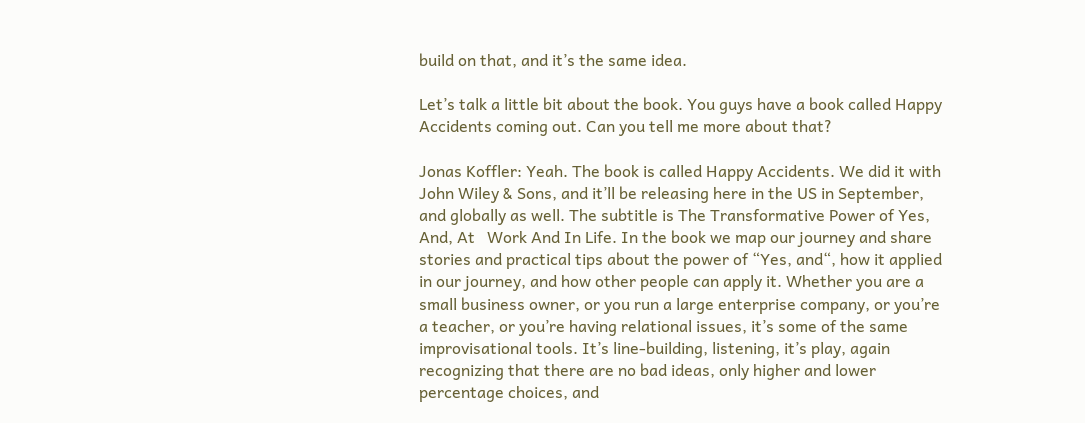build on that, and it’s the same idea.

Let’s talk a little bit about the book. You guys have a book called Happy Accidents coming out. Can you tell me more about that?

Jonas Koffler: Yeah. The book is called Happy Accidents. We did it with John Wiley & Sons, and it’ll be releasing here in the US in September, and globally as well. The subtitle is The Transformative Power of Yes, And, At   Work And In Life. In the book we map our journey and share stories and practical tips about the power of “Yes, and“, how it applied in our journey, and how other people can apply it. Whether you are a small business owner, or you run a large enterprise company, or you’re a teacher, or you’re having relational issues, it’s some of the same improvisational tools. It’s line-building, listening, it’s play, again recognizing that there are no bad ideas, only higher and lower percentage choices, and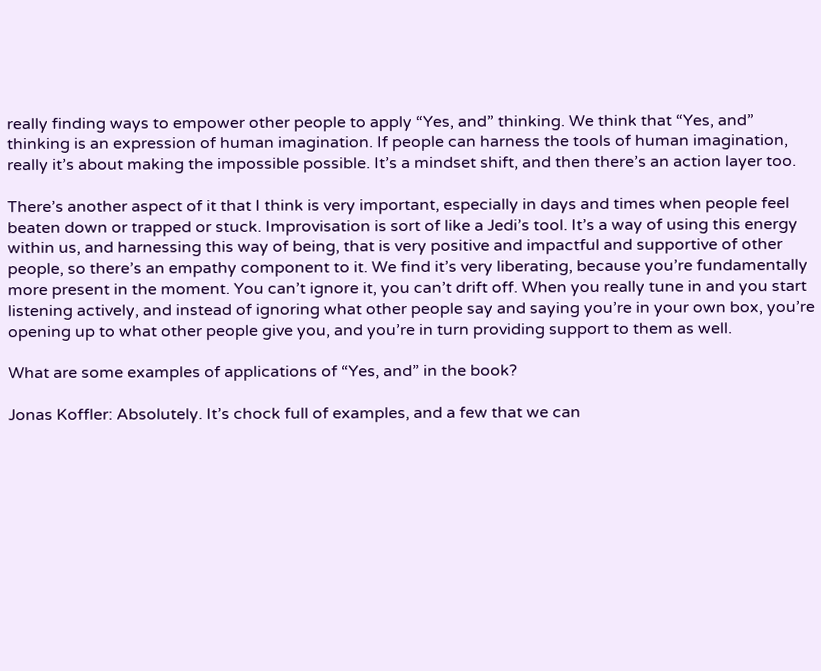really finding ways to empower other people to apply “Yes, and” thinking. We think that “Yes, and” thinking is an expression of human imagination. If people can harness the tools of human imagination, really it’s about making the impossible possible. It’s a mindset shift, and then there’s an action layer too.

There’s another aspect of it that I think is very important, especially in days and times when people feel beaten down or trapped or stuck. Improvisation is sort of like a Jedi’s tool. It’s a way of using this energy within us, and harnessing this way of being, that is very positive and impactful and supportive of other people, so there’s an empathy component to it. We find it’s very liberating, because you’re fundamentally more present in the moment. You can’t ignore it, you can’t drift off. When you really tune in and you start listening actively, and instead of ignoring what other people say and saying you’re in your own box, you’re opening up to what other people give you, and you’re in turn providing support to them as well.

What are some examples of applications of “Yes, and” in the book?

Jonas Koffler: Absolutely. It’s chock full of examples, and a few that we can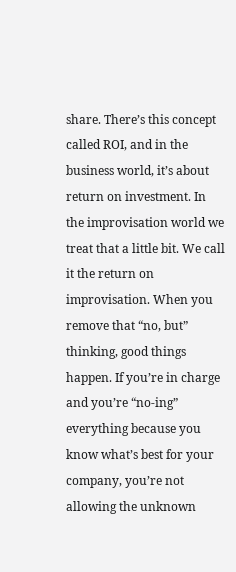share. There’s this concept called ROI, and in the business world, it’s about return on investment. In the improvisation world we treat that a little bit. We call it the return on improvisation. When you remove that “no, but” thinking, good things happen. If you’re in charge and you’re “no-ing” everything because you know what’s best for your company, you’re not allowing the unknown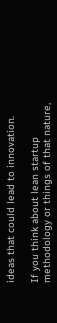ideas that could lead to innovation.

If you think about lean startup methodology or things of that nature,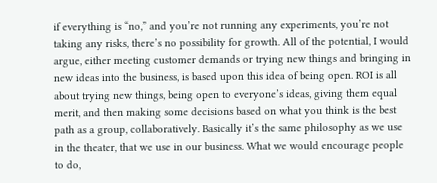if everything is “no,” and you’re not running any experiments, you’re not taking any risks, there’s no possibility for growth. All of the potential, I would argue, either meeting customer demands or trying new things and bringing in new ideas into the business, is based upon this idea of being open. ROI is all about trying new things, being open to everyone’s ideas, giving them equal merit, and then making some decisions based on what you think is the best path as a group, collaboratively. Basically it’s the same philosophy as we use in the theater, that we use in our business. What we would encourage people to do,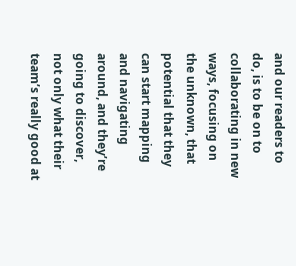and our readers to do, is to be on to collaborating in new ways, focusing on the unknown, that potential that they can start mapping and navigating around, and they’re going to discover, not only what their team’s really good at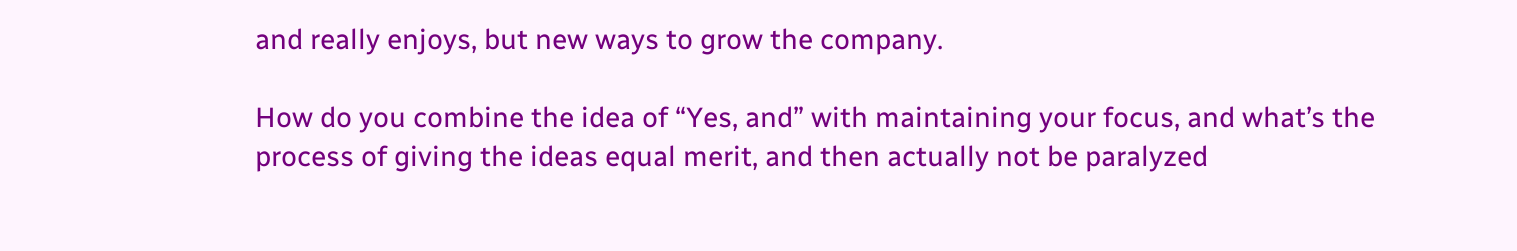and really enjoys, but new ways to grow the company.

How do you combine the idea of “Yes, and” with maintaining your focus, and what’s the process of giving the ideas equal merit, and then actually not be paralyzed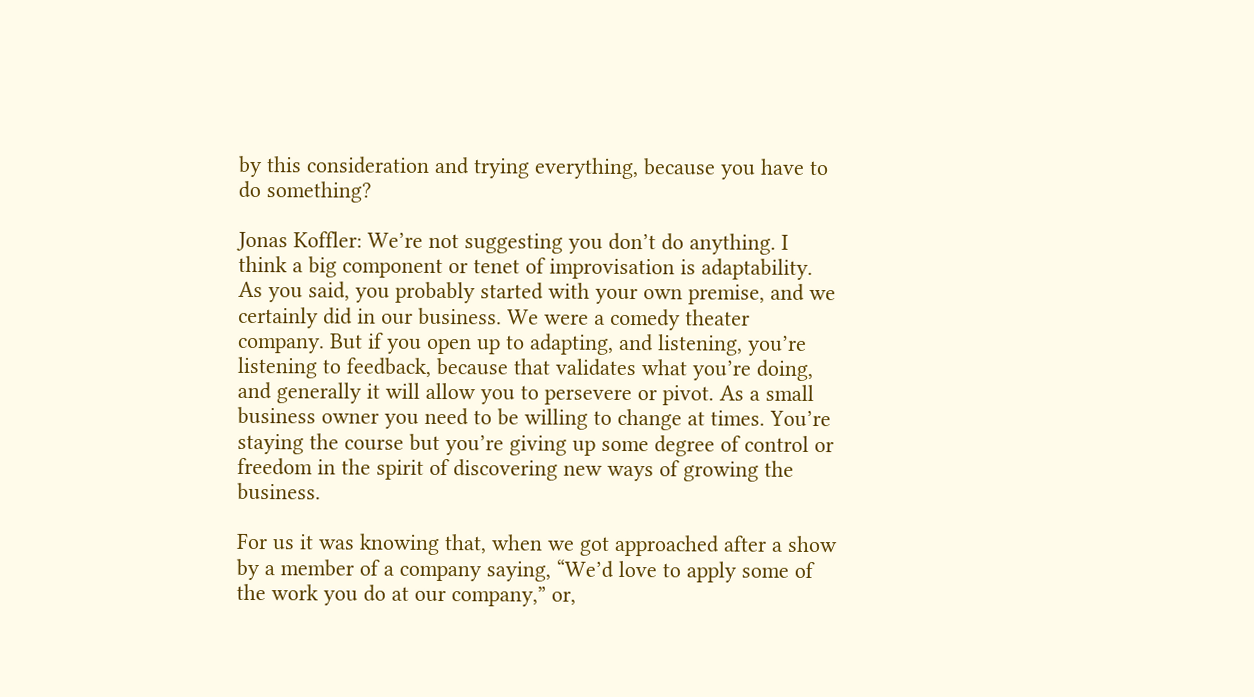by this consideration and trying everything, because you have to do something?

Jonas Koffler: We’re not suggesting you don’t do anything. I think a big component or tenet of improvisation is adaptability. As you said, you probably started with your own premise, and we certainly did in our business. We were a comedy theater company. But if you open up to adapting, and listening, you’re listening to feedback, because that validates what you’re doing, and generally it will allow you to persevere or pivot. As a small business owner you need to be willing to change at times. You’re staying the course but you’re giving up some degree of control or freedom in the spirit of discovering new ways of growing the business.

For us it was knowing that, when we got approached after a show by a member of a company saying, “We’d love to apply some of the work you do at our company,” or,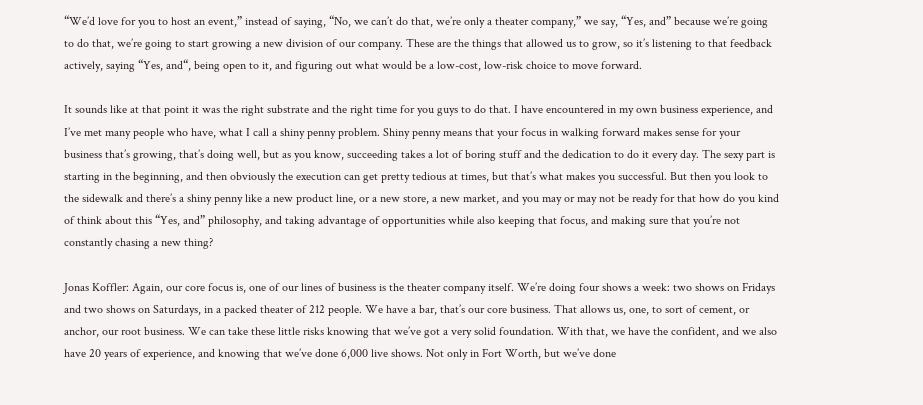“We’d love for you to host an event,” instead of saying, “No, we can’t do that, we’re only a theater company,” we say, “Yes, and” because we’re going to do that, we’re going to start growing a new division of our company. These are the things that allowed us to grow, so it’s listening to that feedback actively, saying “Yes, and“, being open to it, and figuring out what would be a low-cost, low-risk choice to move forward.

It sounds like at that point it was the right substrate and the right time for you guys to do that. I have encountered in my own business experience, and I’ve met many people who have, what I call a shiny penny problem. Shiny penny means that your focus in walking forward makes sense for your business that’s growing, that’s doing well, but as you know, succeeding takes a lot of boring stuff and the dedication to do it every day. The sexy part is starting in the beginning, and then obviously the execution can get pretty tedious at times, but that’s what makes you successful. But then you look to the sidewalk and there’s a shiny penny like a new product line, or a new store, a new market, and you may or may not be ready for that how do you kind of think about this “Yes, and” philosophy, and taking advantage of opportunities while also keeping that focus, and making sure that you’re not constantly chasing a new thing?

Jonas Koffler: Again, our core focus is, one of our lines of business is the theater company itself. We’re doing four shows a week: two shows on Fridays and two shows on Saturdays, in a packed theater of 212 people. We have a bar, that’s our core business. That allows us, one, to sort of cement, or anchor, our root business. We can take these little risks knowing that we’ve got a very solid foundation. With that, we have the confident, and we also have 20 years of experience, and knowing that we’ve done 6,000 live shows. Not only in Fort Worth, but we’ve done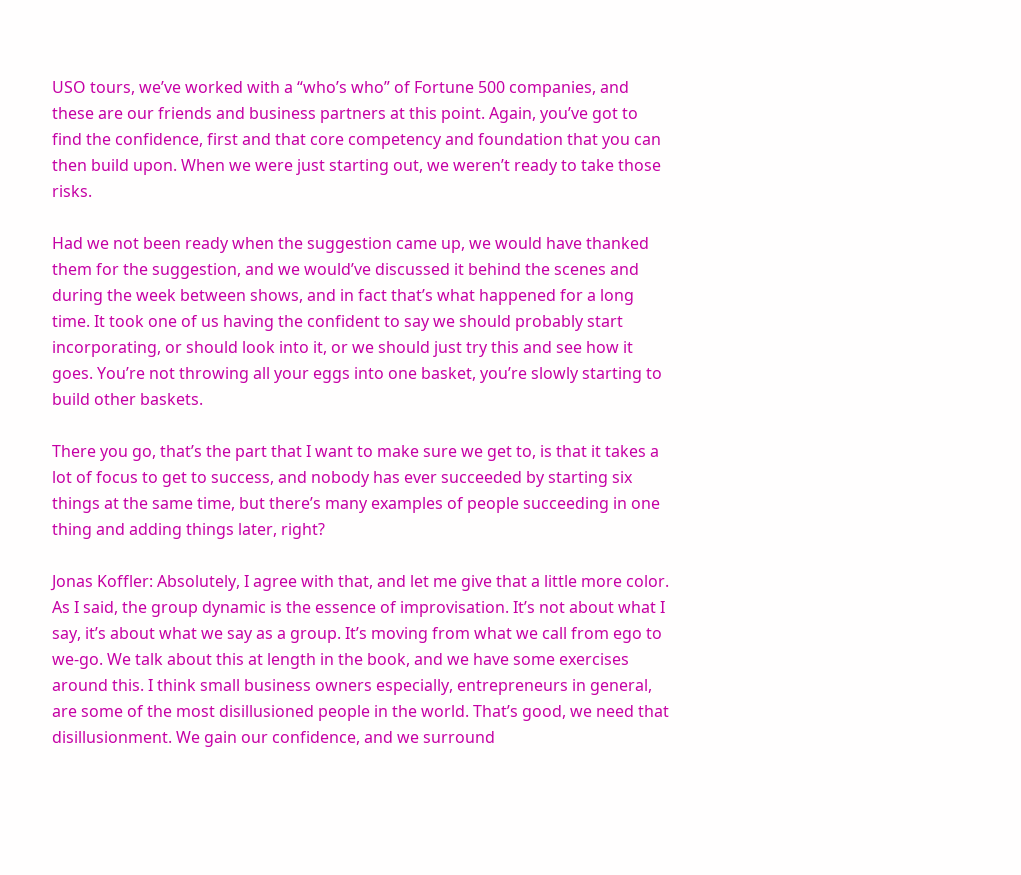USO tours, we’ve worked with a “who’s who” of Fortune 500 companies, and these are our friends and business partners at this point. Again, you’ve got to find the confidence, first and that core competency and foundation that you can then build upon. When we were just starting out, we weren’t ready to take those risks.

Had we not been ready when the suggestion came up, we would have thanked them for the suggestion, and we would’ve discussed it behind the scenes and during the week between shows, and in fact that’s what happened for a long time. It took one of us having the confident to say we should probably start incorporating, or should look into it, or we should just try this and see how it goes. You’re not throwing all your eggs into one basket, you’re slowly starting to build other baskets.

There you go, that’s the part that I want to make sure we get to, is that it takes a lot of focus to get to success, and nobody has ever succeeded by starting six things at the same time, but there’s many examples of people succeeding in one thing and adding things later, right?

Jonas Koffler: Absolutely, I agree with that, and let me give that a little more color. As I said, the group dynamic is the essence of improvisation. It’s not about what I say, it’s about what we say as a group. It’s moving from what we call from ego to we-go. We talk about this at length in the book, and we have some exercises around this. I think small business owners especially, entrepreneurs in general, are some of the most disillusioned people in the world. That’s good, we need that disillusionment. We gain our confidence, and we surround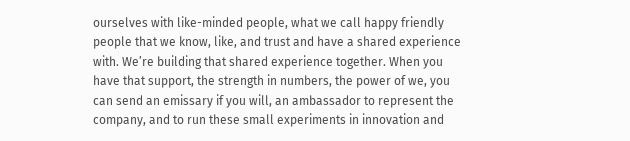ourselves with like-minded people, what we call happy friendly people that we know, like, and trust and have a shared experience with. We’re building that shared experience together. When you have that support, the strength in numbers, the power of we, you can send an emissary if you will, an ambassador to represent the company, and to run these small experiments in innovation and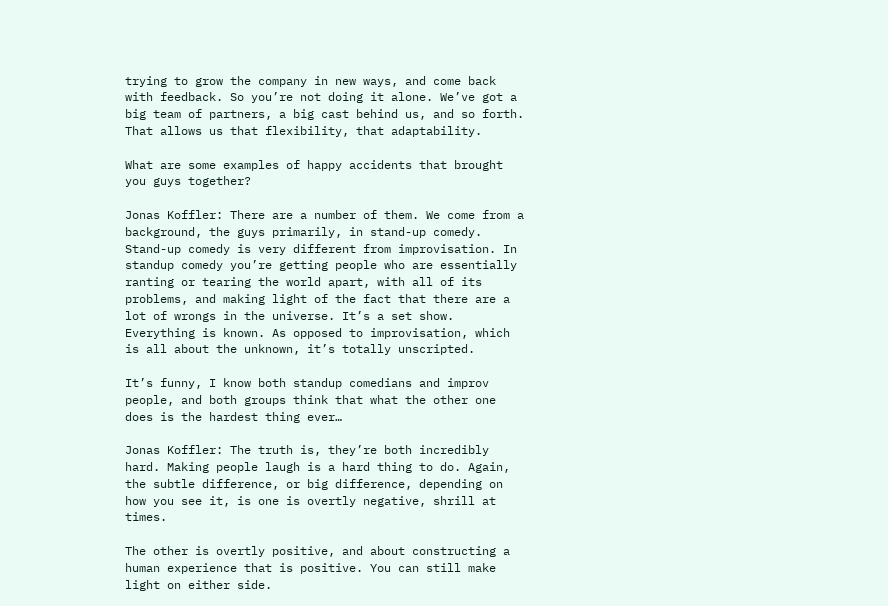trying to grow the company in new ways, and come back with feedback. So you’re not doing it alone. We’ve got a big team of partners, a big cast behind us, and so forth. That allows us that flexibility, that adaptability.

What are some examples of happy accidents that brought you guys together?

Jonas Koffler: There are a number of them. We come from a background, the guys primarily, in stand-up comedy. Stand-up comedy is very different from improvisation. In standup comedy you’re getting people who are essentially ranting or tearing the world apart, with all of its problems, and making light of the fact that there are a lot of wrongs in the universe. It’s a set show. Everything is known. As opposed to improvisation, which is all about the unknown, it’s totally unscripted.

It’s funny, I know both standup comedians and improv people, and both groups think that what the other one does is the hardest thing ever…

Jonas Koffler: The truth is, they’re both incredibly hard. Making people laugh is a hard thing to do. Again, the subtle difference, or big difference, depending on how you see it, is one is overtly negative, shrill at times.

The other is overtly positive, and about constructing a human experience that is positive. You can still make light on either side.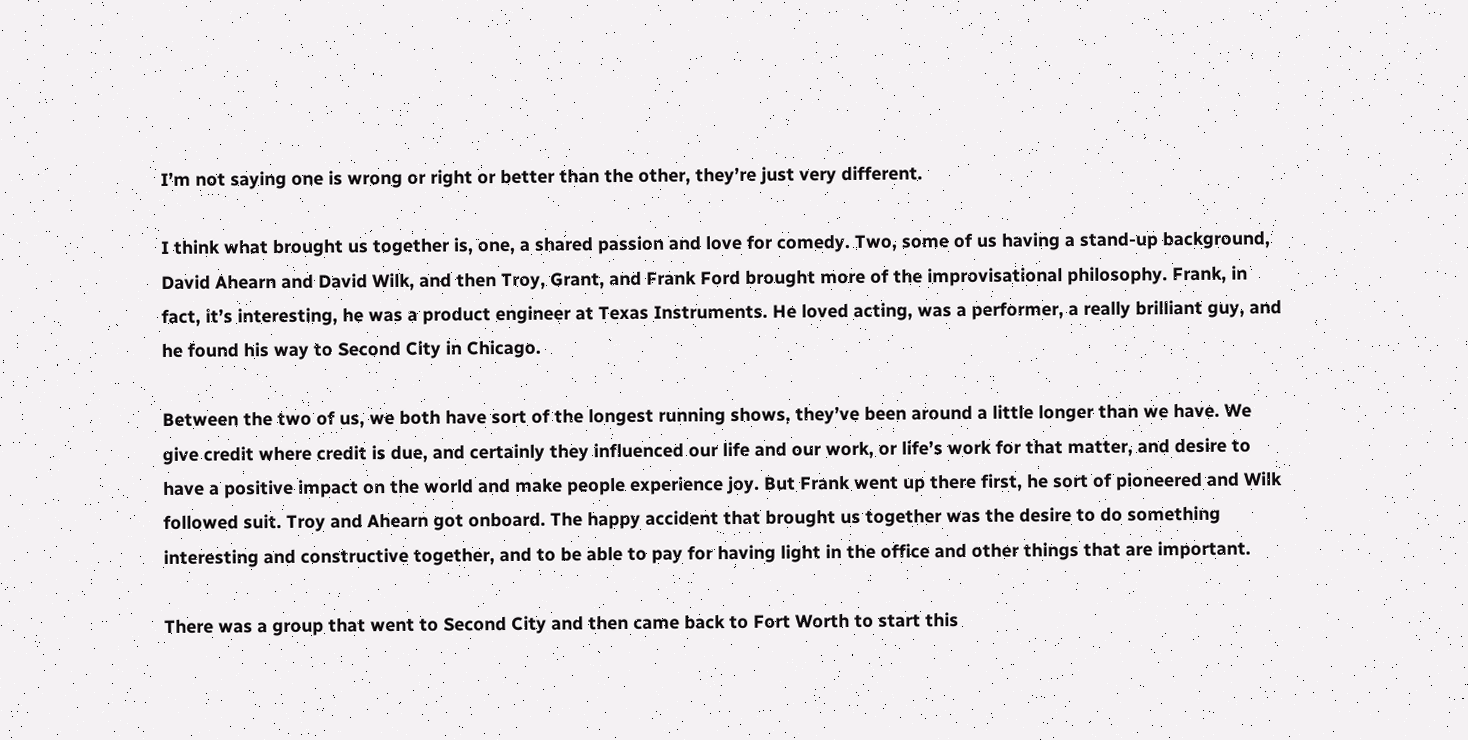I’m not saying one is wrong or right or better than the other, they’re just very different.

I think what brought us together is, one, a shared passion and love for comedy. Two, some of us having a stand-up background, David Ahearn and David Wilk, and then Troy, Grant, and Frank Ford brought more of the improvisational philosophy. Frank, in fact, it’s interesting, he was a product engineer at Texas Instruments. He loved acting, was a performer, a really brilliant guy, and he found his way to Second City in Chicago.

Between the two of us, we both have sort of the longest running shows, they’ve been around a little longer than we have. We give credit where credit is due, and certainly they influenced our life and our work, or life’s work for that matter, and desire to have a positive impact on the world and make people experience joy. But Frank went up there first, he sort of pioneered and Wilk followed suit. Troy and Ahearn got onboard. The happy accident that brought us together was the desire to do something interesting and constructive together, and to be able to pay for having light in the office and other things that are important.

There was a group that went to Second City and then came back to Fort Worth to start this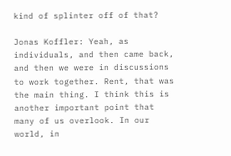kind of splinter off of that?

Jonas Koffler: Yeah, as individuals, and then came back, and then we were in discussions to work together. Rent, that was the main thing. I think this is another important point that many of us overlook. In our world, in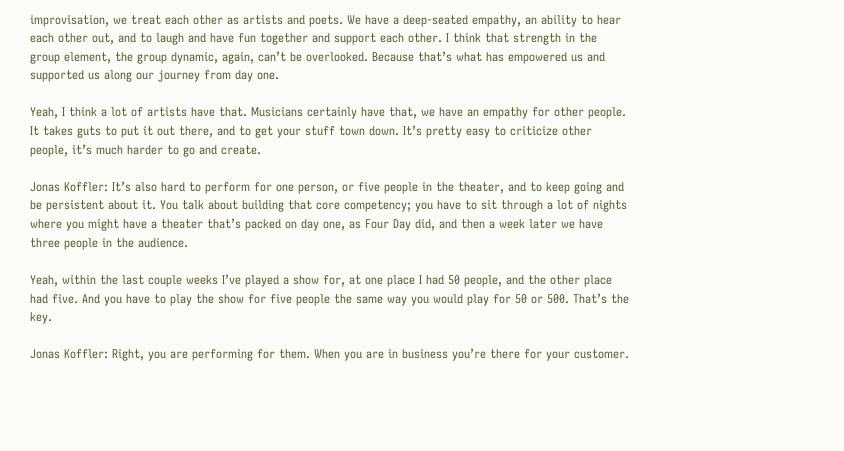improvisation, we treat each other as artists and poets. We have a deep-seated empathy, an ability to hear each other out, and to laugh and have fun together and support each other. I think that strength in the group element, the group dynamic, again, can’t be overlooked. Because that’s what has empowered us and supported us along our journey from day one.

Yeah, I think a lot of artists have that. Musicians certainly have that, we have an empathy for other people. It takes guts to put it out there, and to get your stuff town down. It’s pretty easy to criticize other people, it’s much harder to go and create.

Jonas Koffler: It’s also hard to perform for one person, or five people in the theater, and to keep going and be persistent about it. You talk about building that core competency; you have to sit through a lot of nights where you might have a theater that’s packed on day one, as Four Day did, and then a week later we have three people in the audience.

Yeah, within the last couple weeks I’ve played a show for, at one place I had 50 people, and the other place had five. And you have to play the show for five people the same way you would play for 50 or 500. That’s the key.

Jonas Koffler: Right, you are performing for them. When you are in business you’re there for your customer.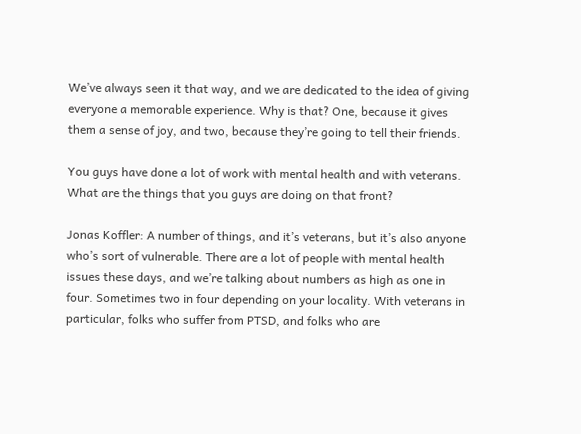We’ve always seen it that way, and we are dedicated to the idea of giving everyone a memorable experience. Why is that? One, because it gives them a sense of joy, and two, because they’re going to tell their friends.

You guys have done a lot of work with mental health and with veterans. What are the things that you guys are doing on that front?

Jonas Koffler: A number of things, and it’s veterans, but it’s also anyone who’s sort of vulnerable. There are a lot of people with mental health issues these days, and we’re talking about numbers as high as one in four. Sometimes two in four depending on your locality. With veterans in particular, folks who suffer from PTSD, and folks who are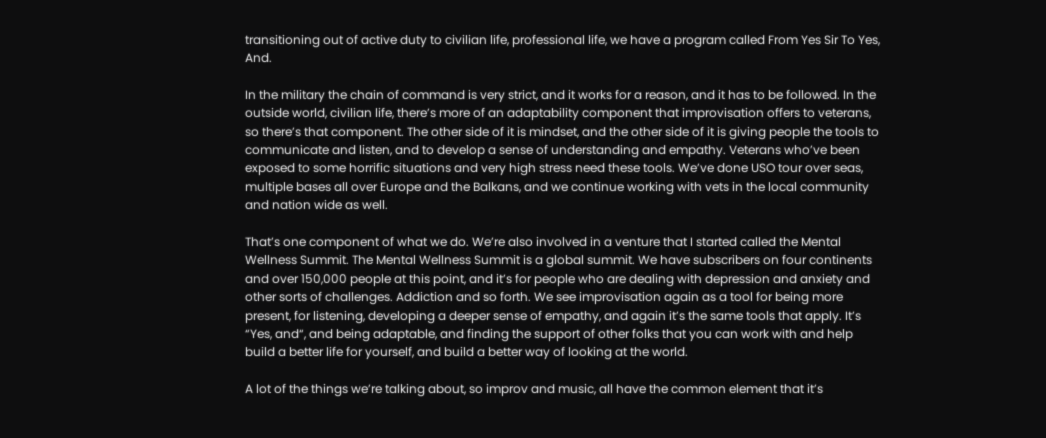transitioning out of active duty to civilian life, professional life, we have a program called From Yes Sir To Yes, And.

In the military the chain of command is very strict, and it works for a reason, and it has to be followed. In the outside world, civilian life, there’s more of an adaptability component that improvisation offers to veterans, so there’s that component. The other side of it is mindset, and the other side of it is giving people the tools to communicate and listen, and to develop a sense of understanding and empathy. Veterans who’ve been exposed to some horrific situations and very high stress need these tools. We’ve done USO tour over seas, multiple bases all over Europe and the Balkans, and we continue working with vets in the local community and nation wide as well.

That’s one component of what we do. We’re also involved in a venture that I started called the Mental Wellness Summit. The Mental Wellness Summit is a global summit. We have subscribers on four continents and over 150,000 people at this point, and it’s for people who are dealing with depression and anxiety and other sorts of challenges. Addiction and so forth. We see improvisation again as a tool for being more present, for listening, developing a deeper sense of empathy, and again it’s the same tools that apply. It’s “Yes, and“, and being adaptable, and finding the support of other folks that you can work with and help build a better life for yourself, and build a better way of looking at the world.

A lot of the things we’re talking about, so improv and music, all have the common element that it’s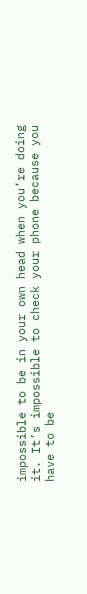impossible to be in your own head when you’re doing it. It’s impossible to check your phone because you have to be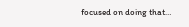focused on doing that…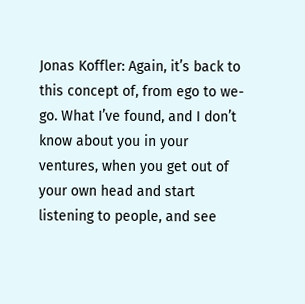Jonas Koffler: Again, it’s back to this concept of, from ego to we-go. What I’ve found, and I don’t know about you in your ventures, when you get out of your own head and start listening to people, and see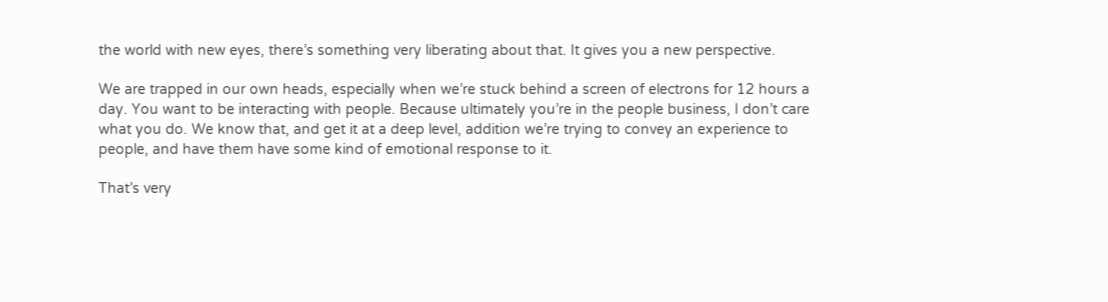the world with new eyes, there’s something very liberating about that. It gives you a new perspective.

We are trapped in our own heads, especially when we’re stuck behind a screen of electrons for 12 hours a day. You want to be interacting with people. Because ultimately you’re in the people business, I don’t care what you do. We know that, and get it at a deep level, addition we’re trying to convey an experience to people, and have them have some kind of emotional response to it.

That’s very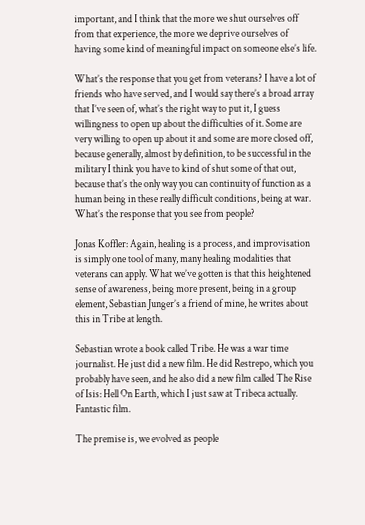important, and I think that the more we shut ourselves off from that experience, the more we deprive ourselves of having some kind of meaningful impact on someone else’s life.

What’s the response that you get from veterans? I have a lot of friends who have served, and I would say there’s a broad array that I’ve seen of, what’s the right way to put it, I guess willingness to open up about the difficulties of it. Some are very willing to open up about it and some are more closed off, because generally, almost by definition, to be successful in the military I think you have to kind of shut some of that out, because that’s the only way you can continuity of function as a human being in these really difficult conditions, being at war. What’s the response that you see from people?

Jonas Koffler: Again, healing is a process, and improvisation is simply one tool of many, many healing modalities that veterans can apply. What we’ve gotten is that this heightened sense of awareness, being more present, being in a group element, Sebastian Junger’s a friend of mine, he writes about this in Tribe at length.

Sebastian wrote a book called Tribe. He was a war time journalist. He just did a new film. He did Restrepo, which you probably have seen, and he also did a new film called The Rise of Isis: Hell On Earth, which I just saw at Tribeca actually. Fantastic film.

The premise is, we evolved as people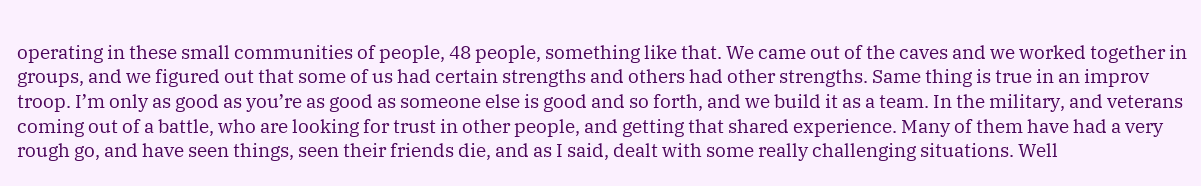operating in these small communities of people, 48 people, something like that. We came out of the caves and we worked together in groups, and we figured out that some of us had certain strengths and others had other strengths. Same thing is true in an improv troop. I’m only as good as you’re as good as someone else is good and so forth, and we build it as a team. In the military, and veterans coming out of a battle, who are looking for trust in other people, and getting that shared experience. Many of them have had a very rough go, and have seen things, seen their friends die, and as I said, dealt with some really challenging situations. Well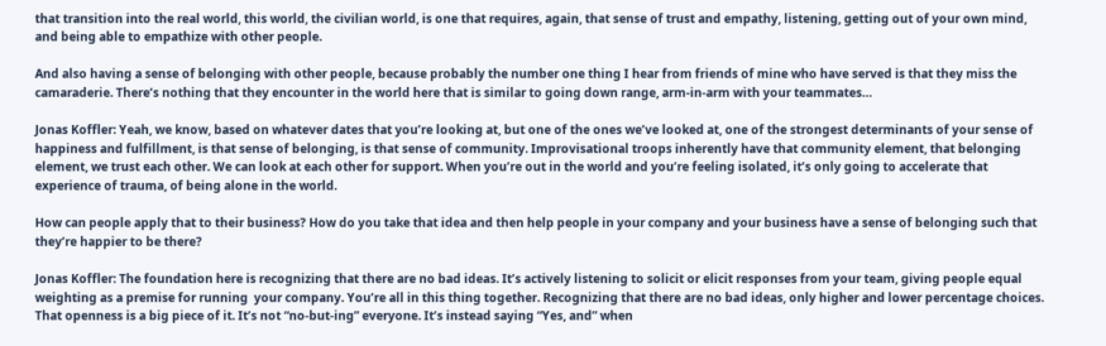that transition into the real world, this world, the civilian world, is one that requires, again, that sense of trust and empathy, listening, getting out of your own mind, and being able to empathize with other people.

And also having a sense of belonging with other people, because probably the number one thing I hear from friends of mine who have served is that they miss the camaraderie. There’s nothing that they encounter in the world here that is similar to going down range, arm-in-arm with your teammates…

Jonas Koffler: Yeah, we know, based on whatever dates that you’re looking at, but one of the ones we’ve looked at, one of the strongest determinants of your sense of happiness and fulfillment, is that sense of belonging, is that sense of community. Improvisational troops inherently have that community element, that belonging element, we trust each other. We can look at each other for support. When you’re out in the world and you’re feeling isolated, it’s only going to accelerate that experience of trauma, of being alone in the world.

How can people apply that to their business? How do you take that idea and then help people in your company and your business have a sense of belonging such that they’re happier to be there?

Jonas Koffler: The foundation here is recognizing that there are no bad ideas. It’s actively listening to solicit or elicit responses from your team, giving people equal weighting as a premise for running  your company. You’re all in this thing together. Recognizing that there are no bad ideas, only higher and lower percentage choices. That openness is a big piece of it. It’s not “no-but-ing” everyone. It’s instead saying “Yes, and” when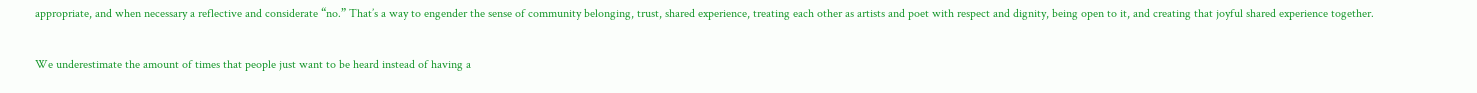appropriate, and when necessary a reflective and considerate “no.” That’s a way to engender the sense of community belonging, trust, shared experience, treating each other as artists and poet with respect and dignity, being open to it, and creating that joyful shared experience together.

We underestimate the amount of times that people just want to be heard instead of having a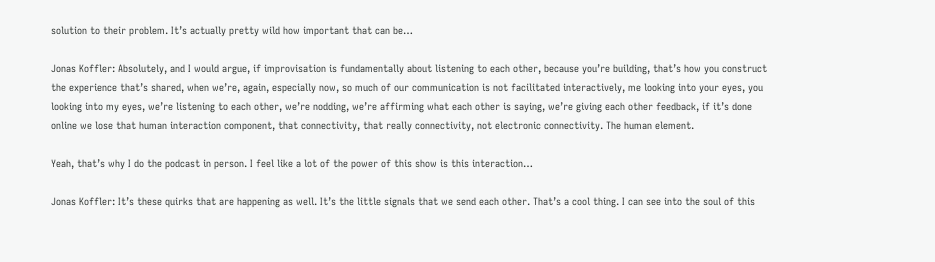solution to their problem. It’s actually pretty wild how important that can be…

Jonas Koffler: Absolutely, and I would argue, if improvisation is fundamentally about listening to each other, because you’re building, that’s how you construct the experience that’s shared, when we’re, again, especially now, so much of our communication is not facilitated interactively, me looking into your eyes, you looking into my eyes, we’re listening to each other, we’re nodding, we’re affirming what each other is saying, we’re giving each other feedback, if it’s done online we lose that human interaction component, that connectivity, that really connectivity, not electronic connectivity. The human element.

Yeah, that’s why I do the podcast in person. I feel like a lot of the power of this show is this interaction…

Jonas Koffler: It’s these quirks that are happening as well. It’s the little signals that we send each other. That’s a cool thing. I can see into the soul of this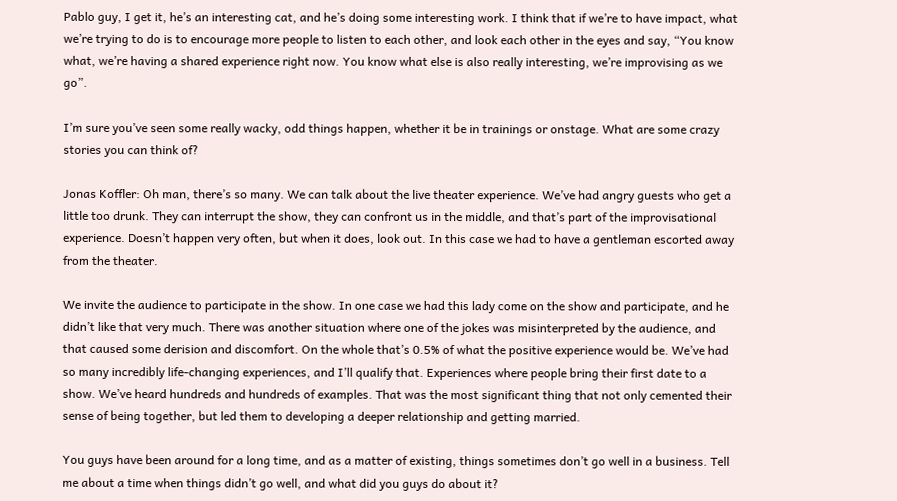Pablo guy, I get it, he’s an interesting cat, and he’s doing some interesting work. I think that if we’re to have impact, what we’re trying to do is to encourage more people to listen to each other, and look each other in the eyes and say, “You know what, we’re having a shared experience right now. You know what else is also really interesting, we’re improvising as we go”.

I’m sure you’ve seen some really wacky, odd things happen, whether it be in trainings or onstage. What are some crazy stories you can think of?

Jonas Koffler: Oh man, there’s so many. We can talk about the live theater experience. We’ve had angry guests who get a little too drunk. They can interrupt the show, they can confront us in the middle, and that’s part of the improvisational experience. Doesn’t happen very often, but when it does, look out. In this case we had to have a gentleman escorted away from the theater.

We invite the audience to participate in the show. In one case we had this lady come on the show and participate, and he didn’t like that very much. There was another situation where one of the jokes was misinterpreted by the audience, and that caused some derision and discomfort. On the whole that’s 0.5% of what the positive experience would be. We’ve had so many incredibly life-changing experiences, and I’ll qualify that. Experiences where people bring their first date to a show. We’ve heard hundreds and hundreds of examples. That was the most significant thing that not only cemented their sense of being together, but led them to developing a deeper relationship and getting married.

You guys have been around for a long time, and as a matter of existing, things sometimes don’t go well in a business. Tell me about a time when things didn’t go well, and what did you guys do about it?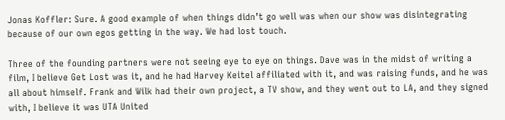Jonas Koffler: Sure. A good example of when things didn’t go well was when our show was disintegrating because of our own egos getting in the way. We had lost touch.

Three of the founding partners were not seeing eye to eye on things. Dave was in the midst of writing a film, I believe Get Lost was it, and he had Harvey Keitel affiliated with it, and was raising funds, and he was all about himself. Frank and Wilk had their own project, a TV show, and they went out to LA, and they signed with, I believe it was UTA United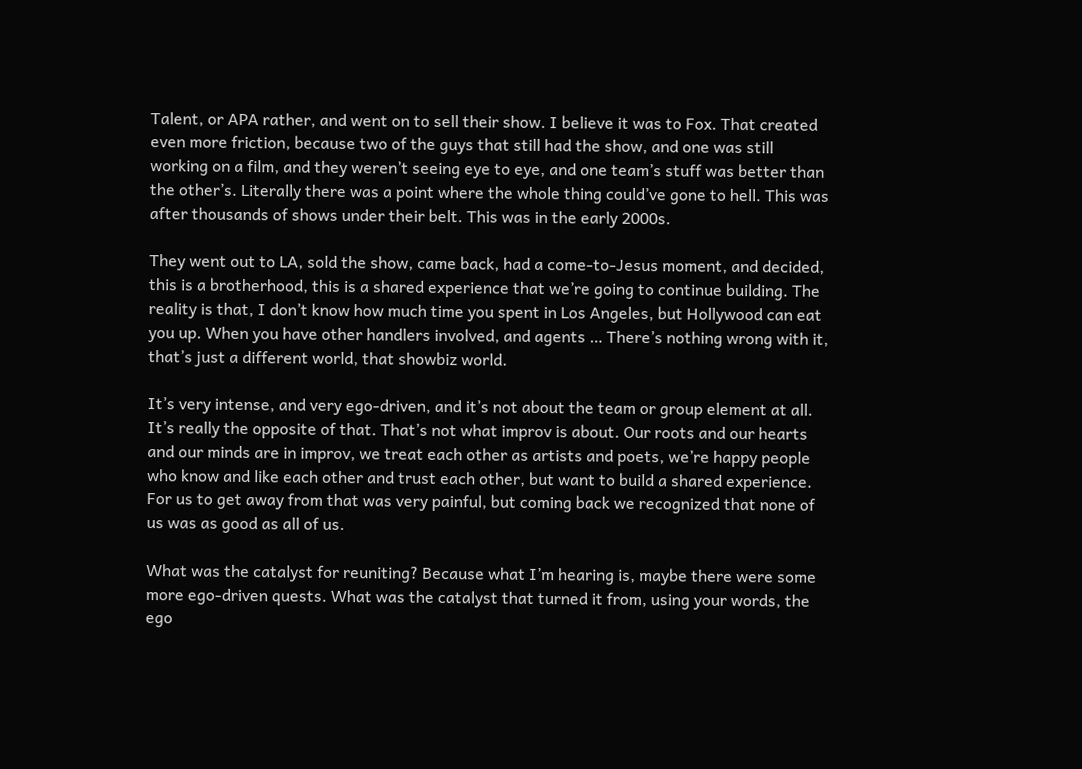Talent, or APA rather, and went on to sell their show. I believe it was to Fox. That created even more friction, because two of the guys that still had the show, and one was still working on a film, and they weren’t seeing eye to eye, and one team’s stuff was better than the other’s. Literally there was a point where the whole thing could’ve gone to hell. This was after thousands of shows under their belt. This was in the early 2000s.

They went out to LA, sold the show, came back, had a come-to-Jesus moment, and decided, this is a brotherhood, this is a shared experience that we’re going to continue building. The reality is that, I don’t know how much time you spent in Los Angeles, but Hollywood can eat you up. When you have other handlers involved, and agents … There’s nothing wrong with it, that’s just a different world, that showbiz world.

It’s very intense, and very ego-driven, and it’s not about the team or group element at all. It’s really the opposite of that. That’s not what improv is about. Our roots and our hearts and our minds are in improv, we treat each other as artists and poets, we’re happy people who know and like each other and trust each other, but want to build a shared experience. For us to get away from that was very painful, but coming back we recognized that none of us was as good as all of us.

What was the catalyst for reuniting? Because what I’m hearing is, maybe there were some more ego-driven quests. What was the catalyst that turned it from, using your words, the ego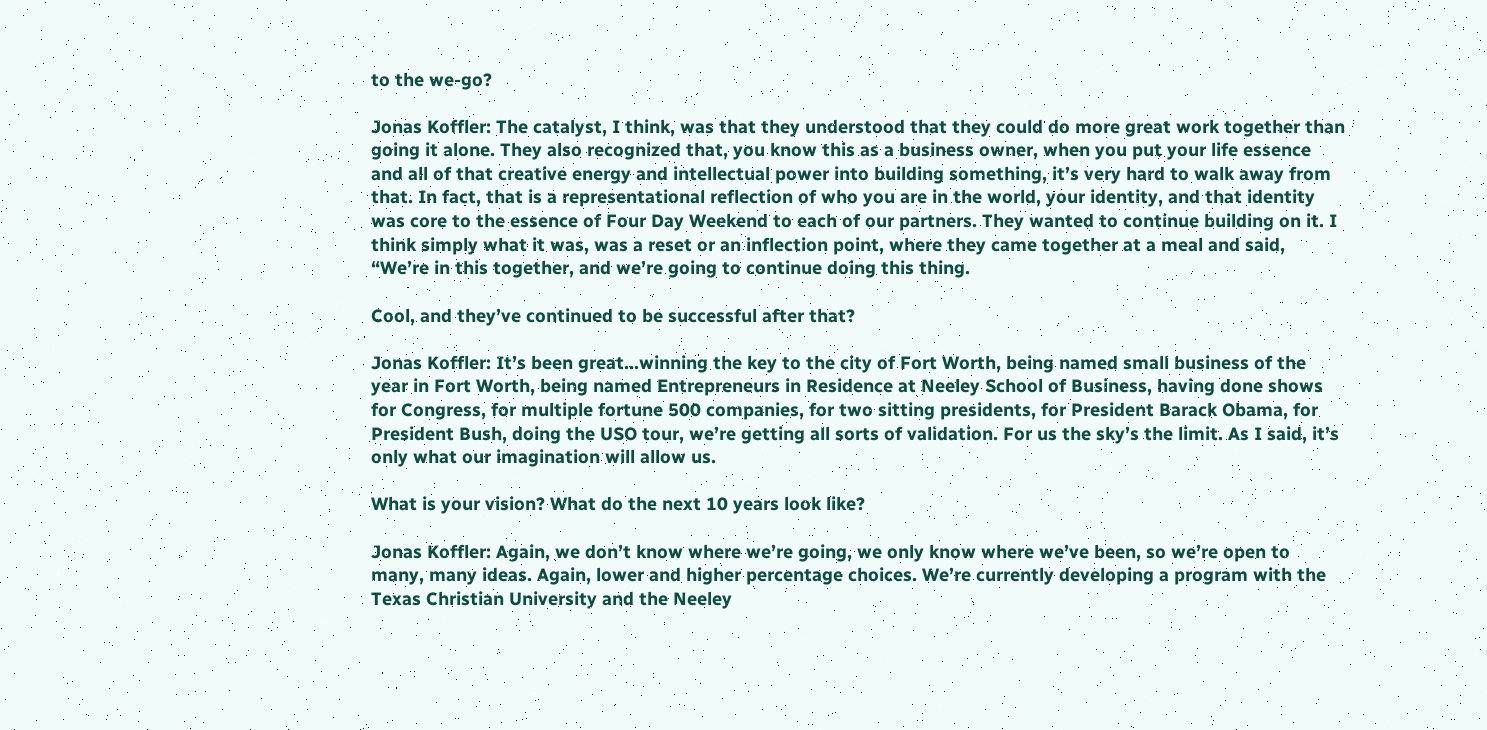to the we-go?

Jonas Koffler: The catalyst, I think, was that they understood that they could do more great work together than going it alone. They also recognized that, you know this as a business owner, when you put your life essence and all of that creative energy and intellectual power into building something, it’s very hard to walk away from that. In fact, that is a representational reflection of who you are in the world, your identity, and that identity was core to the essence of Four Day Weekend to each of our partners. They wanted to continue building on it. I think simply what it was, was a reset or an inflection point, where they came together at a meal and said, “We’re in this together, and we’re going to continue doing this thing.

Cool, and they’ve continued to be successful after that?

Jonas Koffler: It’s been great…winning the key to the city of Fort Worth, being named small business of the year in Fort Worth, being named Entrepreneurs in Residence at Neeley School of Business, having done shows for Congress, for multiple fortune 500 companies, for two sitting presidents, for President Barack Obama, for President Bush, doing the USO tour, we’re getting all sorts of validation. For us the sky’s the limit. As I said, it’s only what our imagination will allow us.

What is your vision? What do the next 10 years look like?

Jonas Koffler: Again, we don’t know where we’re going, we only know where we’ve been, so we’re open to many, many ideas. Again, lower and higher percentage choices. We’re currently developing a program with the Texas Christian University and the Neeley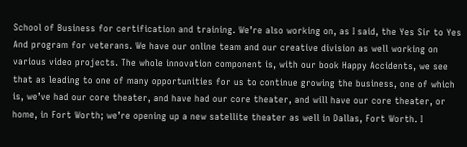School of Business for certification and training. We’re also working on, as I said, the Yes Sir to Yes And program for veterans. We have our online team and our creative division as well working on various video projects. The whole innovation component is, with our book Happy Accidents, we see that as leading to one of many opportunities for us to continue growing the business, one of which is, we’ve had our core theater, and have had our core theater, and will have our core theater, or home, in Fort Worth; we’re opening up a new satellite theater as well in Dallas, Fort Worth. I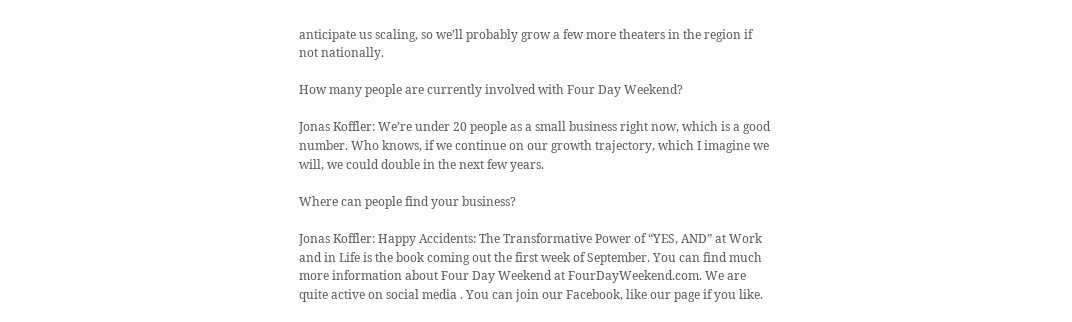anticipate us scaling, so we’ll probably grow a few more theaters in the region if not nationally.

How many people are currently involved with Four Day Weekend?

Jonas Koffler: We’re under 20 people as a small business right now, which is a good number. Who knows, if we continue on our growth trajectory, which I imagine we will, we could double in the next few years.

Where can people find your business?

Jonas Koffler: Happy Accidents: The Transformative Power of “YES, AND” at Work and in Life is the book coming out the first week of September. You can find much more information about Four Day Weekend at FourDayWeekend.com. We are quite active on social media . You can join our Facebook, like our page if you like.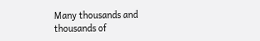Many thousands and thousands of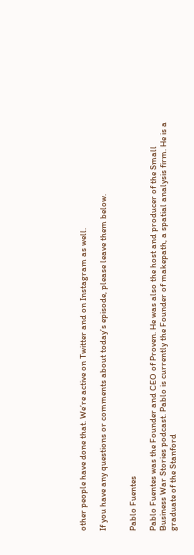other people have done that. We’re active on Twitter and on Instagram as well.

If you have any questions or comments about today’s episode, please leave them below.


Pablo Fuentes

Pablo Fuentes was the Founder and CEO of Proven. He was also the host and producer of the Small Business War Stories podcast. Pablo is currently the Founder of makepath, a spatial analysis firm. He is a graduate of the Stanford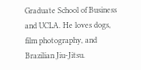Graduate School of Business and UCLA. He loves dogs, film photography, and Brazilian Jiu-Jitsu.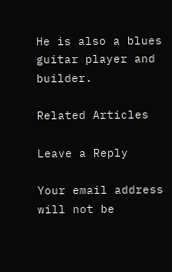He is also a blues guitar player and builder.

Related Articles

Leave a Reply

Your email address will not be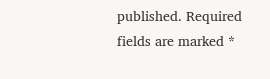published. Required fields are marked *